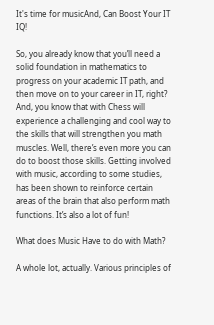It's time for musicAnd, Can Boost Your IT IQ!

So, you already know that you’ll need a solid foundation in mathematics to progress on your academic IT path, and then move on to your career in IT, right? And, you know that with Chess will experience a challenging and cool way to the skills that will strengthen you math muscles. Well, there’s even more you can do to boost those skills. Getting involved with music, according to some studies, has been shown to reinforce certain areas of the brain that also perform math functions. It’s also a lot of fun!

What does Music Have to do with Math?

A whole lot, actually. Various principles of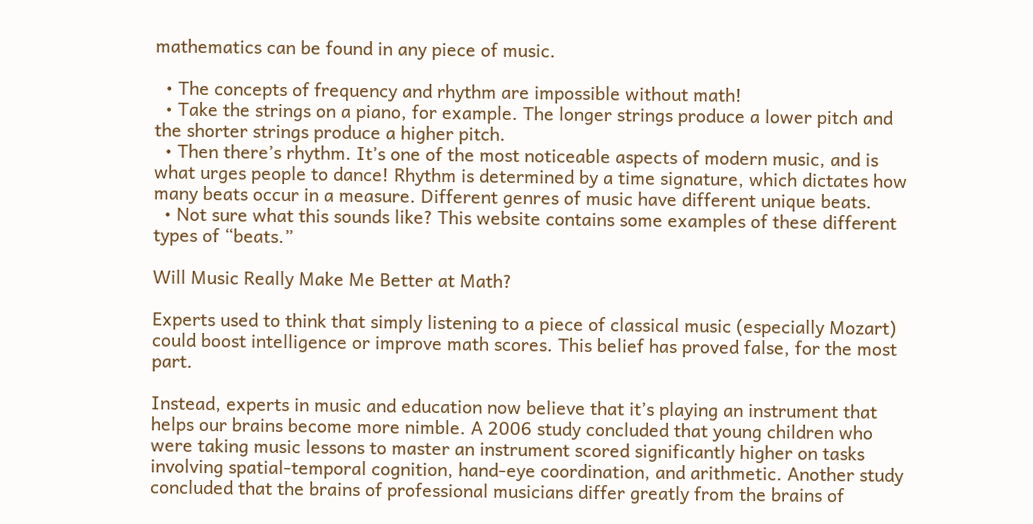mathematics can be found in any piece of music.

  • The concepts of frequency and rhythm are impossible without math!
  • Take the strings on a piano, for example. The longer strings produce a lower pitch and the shorter strings produce a higher pitch.
  • Then there’s rhythm. It’s one of the most noticeable aspects of modern music, and is what urges people to dance! Rhythm is determined by a time signature, which dictates how many beats occur in a measure. Different genres of music have different unique beats.
  • Not sure what this sounds like? This website contains some examples of these different types of “beats.”

Will Music Really Make Me Better at Math?

Experts used to think that simply listening to a piece of classical music (especially Mozart) could boost intelligence or improve math scores. This belief has proved false, for the most part.

Instead, experts in music and education now believe that it’s playing an instrument that helps our brains become more nimble. A 2006 study concluded that young children who were taking music lessons to master an instrument scored significantly higher on tasks involving spatial-temporal cognition, hand-eye coordination, and arithmetic. Another study concluded that the brains of professional musicians differ greatly from the brains of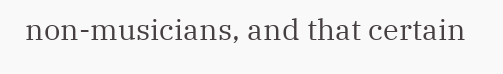non-musicians, and that certain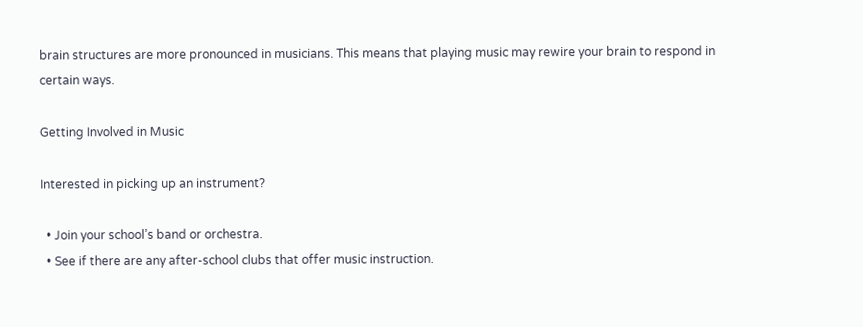brain structures are more pronounced in musicians. This means that playing music may rewire your brain to respond in certain ways.

Getting Involved in Music

Interested in picking up an instrument?

  • Join your school’s band or orchestra.
  • See if there are any after-school clubs that offer music instruction.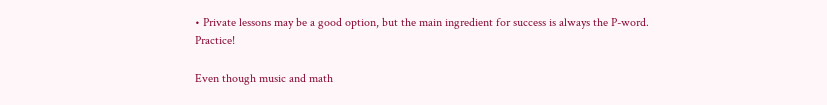• Private lessons may be a good option, but the main ingredient for success is always the P-word. Practice!

Even though music and math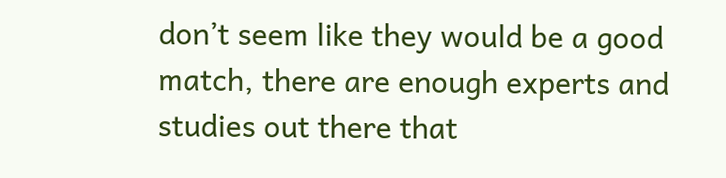don’t seem like they would be a good match, there are enough experts and studies out there that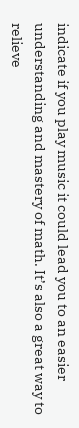indicate if you play music it could lead you to an easier understanding and mastery of math. It’s also a great way to relieve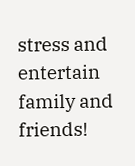stress and entertain family and friends!